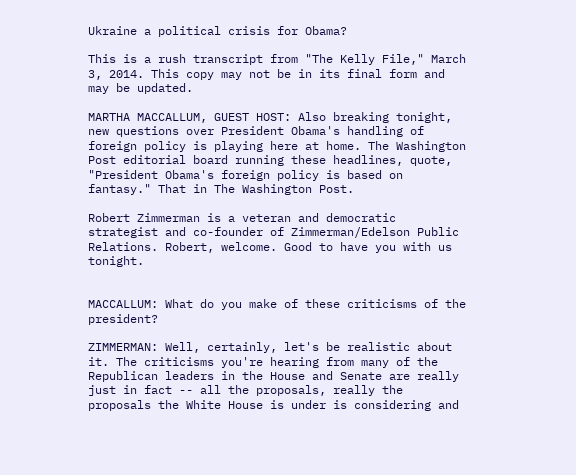Ukraine a political crisis for Obama?

This is a rush transcript from "The Kelly File," March 3, 2014. This copy may not be in its final form and may be updated.

MARTHA MACCALLUM, GUEST HOST: Also breaking tonight, new questions over President Obama's handling of foreign policy is playing here at home. The Washington Post editorial board running these headlines, quote, "President Obama's foreign policy is based on fantasy." That in The Washington Post.

Robert Zimmerman is a veteran and democratic strategist and co-founder of Zimmerman/Edelson Public Relations. Robert, welcome. Good to have you with us tonight.


MACCALLUM: What do you make of these criticisms of the president?

ZIMMERMAN: Well, certainly, let's be realistic about it. The criticisms you're hearing from many of the Republican leaders in the House and Senate are really just in fact -- all the proposals, really the proposals the White House is under is considering and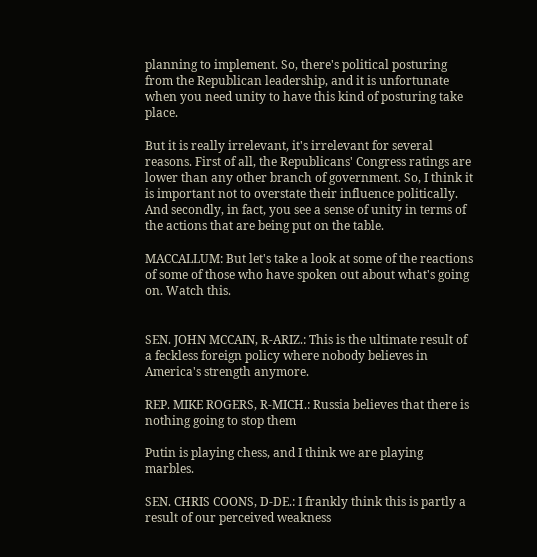planning to implement. So, there's political posturing from the Republican leadership, and it is unfortunate when you need unity to have this kind of posturing take place.

But it is really irrelevant, it's irrelevant for several reasons. First of all, the Republicans' Congress ratings are lower than any other branch of government. So, I think it is important not to overstate their influence politically. And secondly, in fact, you see a sense of unity in terms of the actions that are being put on the table.

MACCALLUM: But let's take a look at some of the reactions of some of those who have spoken out about what's going on. Watch this.


SEN. JOHN MCCAIN, R-ARIZ.: This is the ultimate result of a feckless foreign policy where nobody believes in America's strength anymore.

REP. MIKE ROGERS, R-MICH.: Russia believes that there is nothing going to stop them

Putin is playing chess, and I think we are playing marbles.

SEN. CHRIS COONS, D-DE.: I frankly think this is partly a result of our perceived weakness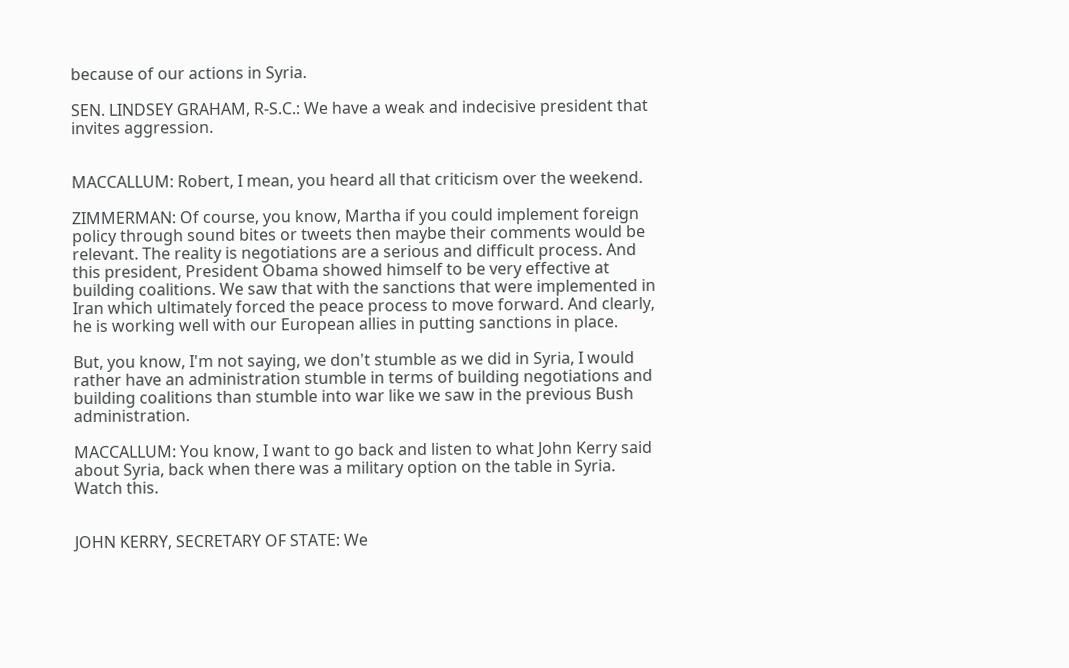because of our actions in Syria.

SEN. LINDSEY GRAHAM, R-S.C.: We have a weak and indecisive president that invites aggression.


MACCALLUM: Robert, I mean, you heard all that criticism over the weekend.

ZIMMERMAN: Of course, you know, Martha if you could implement foreign policy through sound bites or tweets then maybe their comments would be relevant. The reality is negotiations are a serious and difficult process. And this president, President Obama showed himself to be very effective at building coalitions. We saw that with the sanctions that were implemented in Iran which ultimately forced the peace process to move forward. And clearly, he is working well with our European allies in putting sanctions in place.

But, you know, I'm not saying, we don't stumble as we did in Syria, I would rather have an administration stumble in terms of building negotiations and building coalitions than stumble into war like we saw in the previous Bush administration.

MACCALLUM: You know, I want to go back and listen to what John Kerry said about Syria, back when there was a military option on the table in Syria. Watch this.


JOHN KERRY, SECRETARY OF STATE: We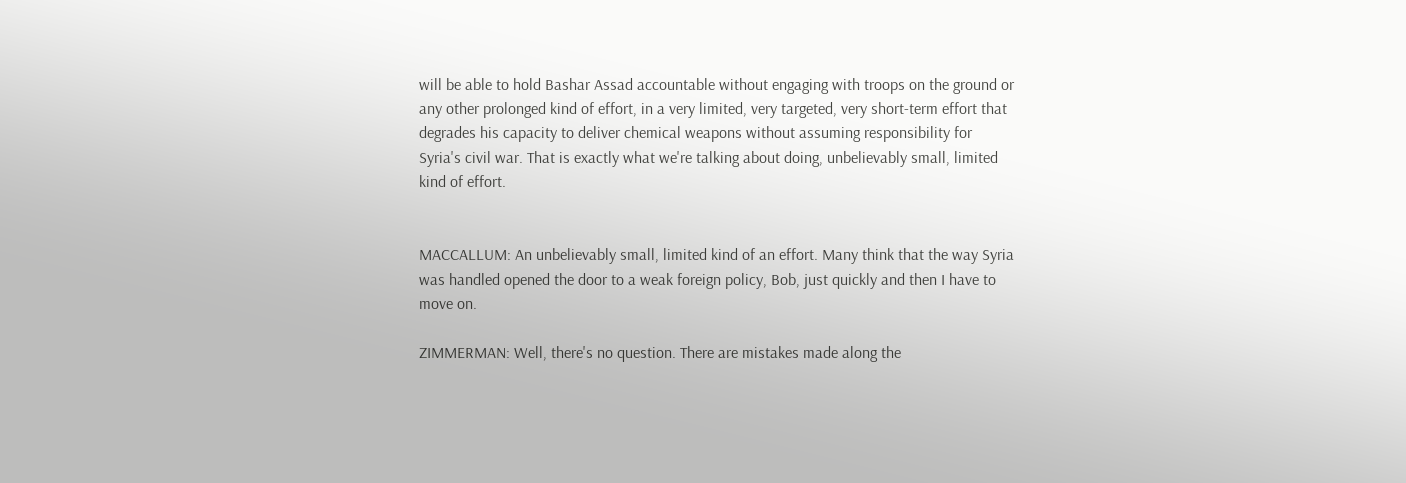will be able to hold Bashar Assad accountable without engaging with troops on the ground or any other prolonged kind of effort, in a very limited, very targeted, very short-term effort that degrades his capacity to deliver chemical weapons without assuming responsibility for Syria's civil war. That is exactly what we're talking about doing, unbelievably small, limited kind of effort.


MACCALLUM: An unbelievably small, limited kind of an effort. Many think that the way Syria was handled opened the door to a weak foreign policy, Bob, just quickly and then I have to move on.

ZIMMERMAN: Well, there's no question. There are mistakes made along the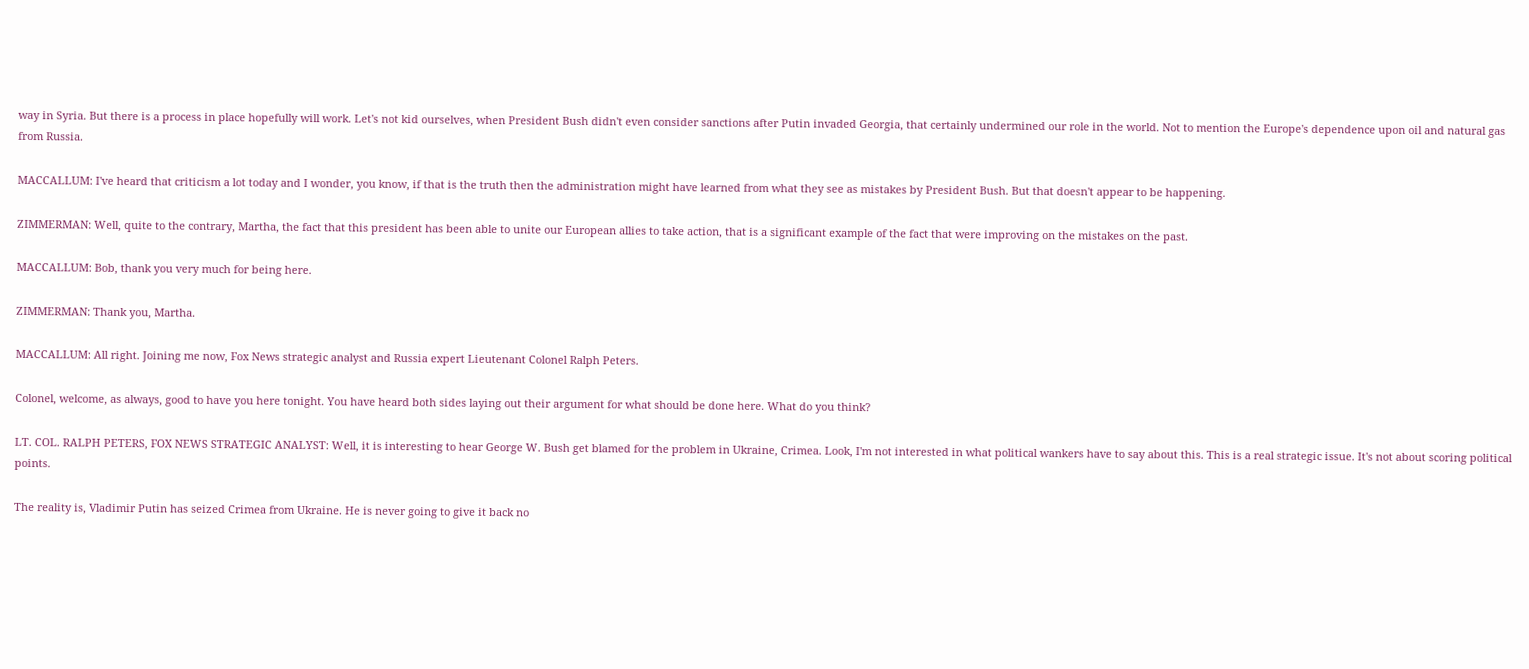way in Syria. But there is a process in place hopefully will work. Let's not kid ourselves, when President Bush didn't even consider sanctions after Putin invaded Georgia, that certainly undermined our role in the world. Not to mention the Europe's dependence upon oil and natural gas from Russia.

MACCALLUM: I've heard that criticism a lot today and I wonder, you know, if that is the truth then the administration might have learned from what they see as mistakes by President Bush. But that doesn't appear to be happening.

ZIMMERMAN: Well, quite to the contrary, Martha, the fact that this president has been able to unite our European allies to take action, that is a significant example of the fact that were improving on the mistakes on the past.

MACCALLUM: Bob, thank you very much for being here.

ZIMMERMAN: Thank you, Martha.

MACCALLUM: All right. Joining me now, Fox News strategic analyst and Russia expert Lieutenant Colonel Ralph Peters.

Colonel, welcome, as always, good to have you here tonight. You have heard both sides laying out their argument for what should be done here. What do you think?

LT. COL. RALPH PETERS, FOX NEWS STRATEGIC ANALYST: Well, it is interesting to hear George W. Bush get blamed for the problem in Ukraine, Crimea. Look, I'm not interested in what political wankers have to say about this. This is a real strategic issue. It's not about scoring political points.

The reality is, Vladimir Putin has seized Crimea from Ukraine. He is never going to give it back no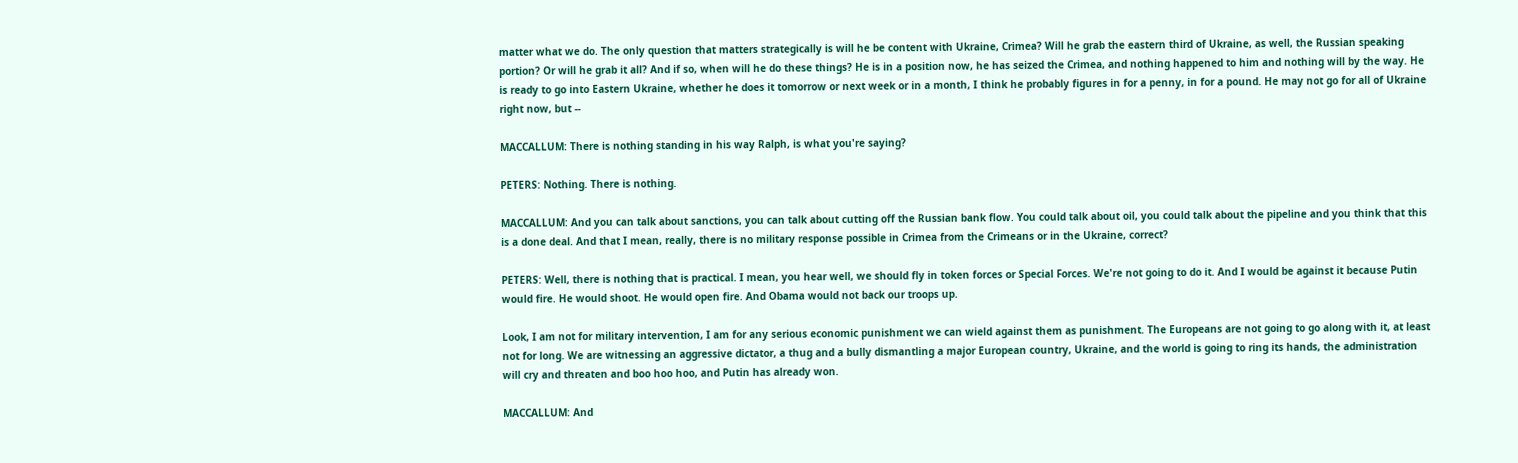matter what we do. The only question that matters strategically is will he be content with Ukraine, Crimea? Will he grab the eastern third of Ukraine, as well, the Russian speaking portion? Or will he grab it all? And if so, when will he do these things? He is in a position now, he has seized the Crimea, and nothing happened to him and nothing will by the way. He is ready to go into Eastern Ukraine, whether he does it tomorrow or next week or in a month, I think he probably figures in for a penny, in for a pound. He may not go for all of Ukraine right now, but --

MACCALLUM: There is nothing standing in his way Ralph, is what you're saying?

PETERS: Nothing. There is nothing.

MACCALLUM: And you can talk about sanctions, you can talk about cutting off the Russian bank flow. You could talk about oil, you could talk about the pipeline and you think that this is a done deal. And that I mean, really, there is no military response possible in Crimea from the Crimeans or in the Ukraine, correct?

PETERS: Well, there is nothing that is practical. I mean, you hear well, we should fly in token forces or Special Forces. We're not going to do it. And I would be against it because Putin would fire. He would shoot. He would open fire. And Obama would not back our troops up.

Look, I am not for military intervention, I am for any serious economic punishment we can wield against them as punishment. The Europeans are not going to go along with it, at least not for long. We are witnessing an aggressive dictator, a thug and a bully dismantling a major European country, Ukraine, and the world is going to ring its hands, the administration will cry and threaten and boo hoo hoo, and Putin has already won.

MACCALLUM: And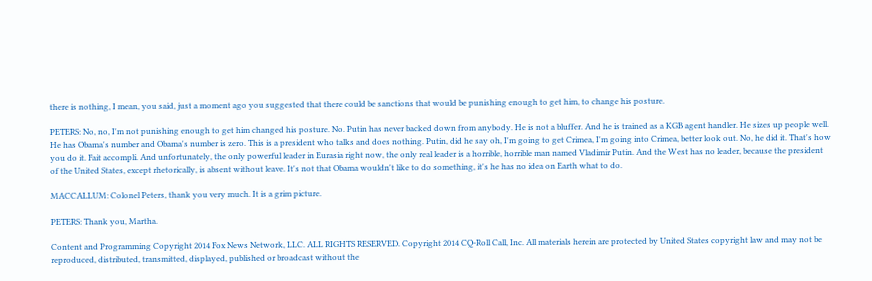there is nothing, I mean, you said, just a moment ago you suggested that there could be sanctions that would be punishing enough to get him, to change his posture.

PETERS: No, no, I'm not punishing enough to get him changed his posture. No. Putin has never backed down from anybody. He is not a bluffer. And he is trained as a KGB agent handler. He sizes up people well. He has Obama's number and Obama's number is zero. This is a president who talks and does nothing. Putin, did he say oh, I'm going to get Crimea, I'm going into Crimea, better look out. No, he did it. That's how you do it. Fait accompli. And unfortunately, the only powerful leader in Eurasia right now, the only real leader is a horrible, horrible man named Vladimir Putin. And the West has no leader, because the president of the United States, except rhetorically, is absent without leave. It's not that Obama wouldn't like to do something, it's he has no idea on Earth what to do.

MACCALLUM: Colonel Peters, thank you very much. It is a grim picture.

PETERS: Thank you, Martha.

Content and Programming Copyright 2014 Fox News Network, LLC. ALL RIGHTS RESERVED. Copyright 2014 CQ-Roll Call, Inc. All materials herein are protected by United States copyright law and may not be reproduced, distributed, transmitted, displayed, published or broadcast without the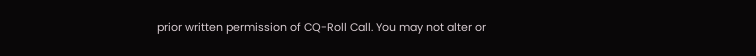prior written permission of CQ-Roll Call. You may not alter or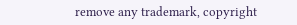remove any trademark, copyright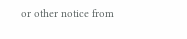or other notice from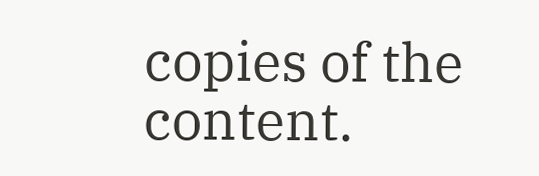copies of the content.